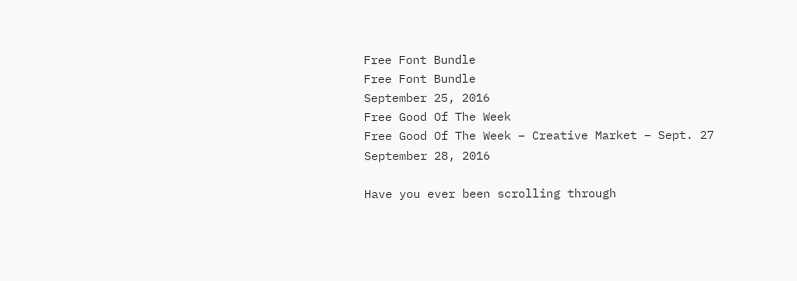Free Font Bundle
Free Font Bundle
September 25, 2016
Free Good Of The Week
Free Good Of The Week – Creative Market – Sept. 27
September 28, 2016

Have you ever been scrolling through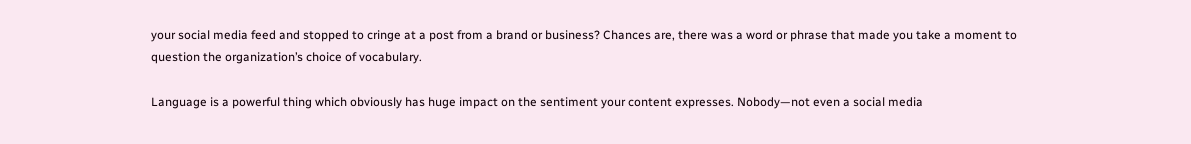your social media feed and stopped to cringe at a post from a brand or business? Chances are, there was a word or phrase that made you take a moment to question the organization’s choice of vocabulary.

Language is a powerful thing which obviously has huge impact on the sentiment your content expresses. Nobody—not even a social media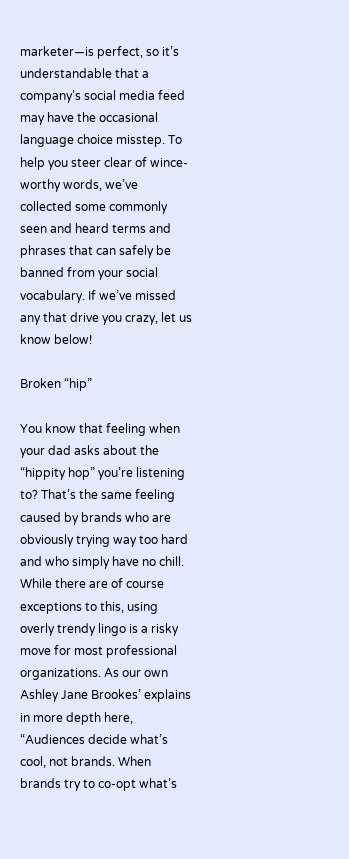marketer—is perfect, so it’s understandable that a company’s social media feed may have the occasional language choice misstep. To help you steer clear of wince-worthy words, we’ve collected some commonly seen and heard terms and phrases that can safely be banned from your social vocabulary. If we’ve missed any that drive you crazy, let us know below!

Broken “hip”

You know that feeling when your dad asks about the “hippity hop” you’re listening to? That’s the same feeling caused by brands who are obviously trying way too hard and who simply have no chill. While there are of course exceptions to this, using overly trendy lingo is a risky move for most professional organizations. As our own Ashley Jane Brookes’ explains in more depth here, “Audiences decide what’s cool, not brands. When brands try to co-opt what’s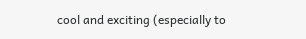cool and exciting (especially to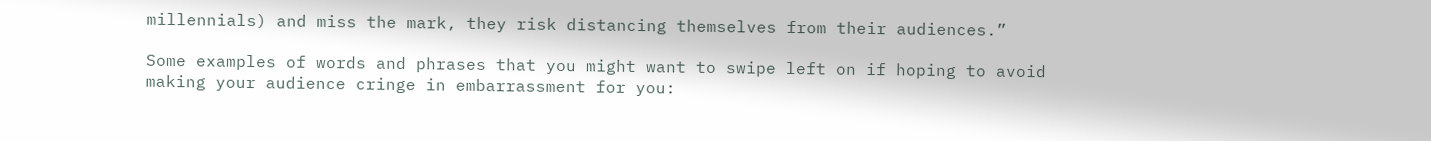millennials) and miss the mark, they risk distancing themselves from their audiences.”

Some examples of words and phrases that you might want to swipe left on if hoping to avoid making your audience cringe in embarrassment for you: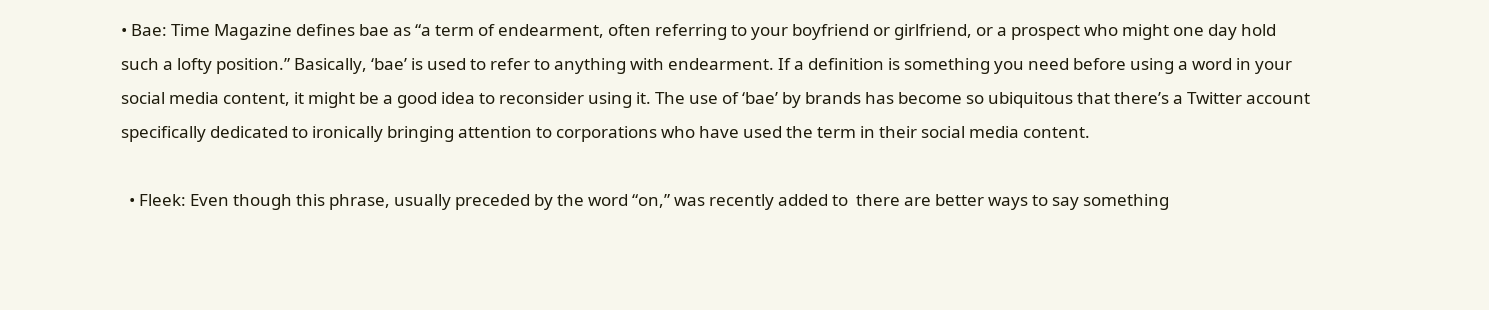• Bae: Time Magazine defines bae as “a term of endearment, often referring to your boyfriend or girlfriend, or a prospect who might one day hold such a lofty position.” Basically, ‘bae’ is used to refer to anything with endearment. If a definition is something you need before using a word in your social media content, it might be a good idea to reconsider using it. The use of ‘bae’ by brands has become so ubiquitous that there’s a Twitter account specifically dedicated to ironically bringing attention to corporations who have used the term in their social media content.

  • Fleek: Even though this phrase, usually preceded by the word “on,” was recently added to  there are better ways to say something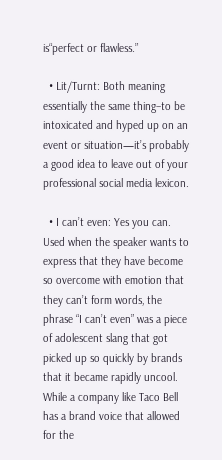is“perfect or flawless.”

  • Lit/Turnt: Both meaning essentially the same thing–to be intoxicated and hyped up on an event or situation—it’s probably a good idea to leave out of your professional social media lexicon.

  • I can’t even: Yes you can. Used when the speaker wants to express that they have become so overcome with emotion that they can’t form words, the phrase “I can’t even” was a piece of adolescent slang that got picked up so quickly by brands that it became rapidly uncool. While a company like Taco Bell has a brand voice that allowed for the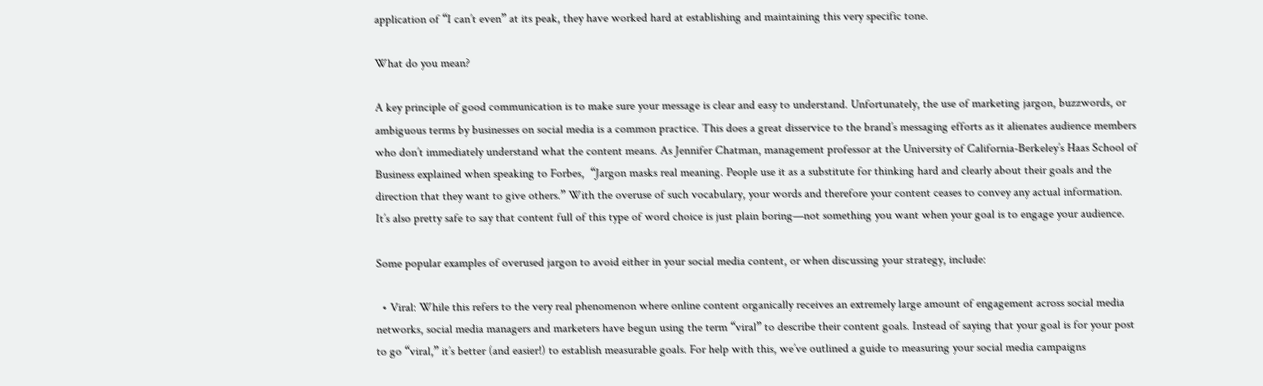application of “I can’t even” at its peak, they have worked hard at establishing and maintaining this very specific tone.

What do you mean?

A key principle of good communication is to make sure your message is clear and easy to understand. Unfortunately, the use of marketing jargon, buzzwords, or ambiguous terms by businesses on social media is a common practice. This does a great disservice to the brand’s messaging efforts as it alienates audience members who don’t immediately understand what the content means. As Jennifer Chatman, management professor at the University of California-Berkeley’s Haas School of Business explained when speaking to Forbes,  “Jargon masks real meaning. People use it as a substitute for thinking hard and clearly about their goals and the direction that they want to give others.” With the overuse of such vocabulary, your words and therefore your content ceases to convey any actual information. It’s also pretty safe to say that content full of this type of word choice is just plain boring—not something you want when your goal is to engage your audience.

Some popular examples of overused jargon to avoid either in your social media content, or when discussing your strategy, include:

  • Viral: While this refers to the very real phenomenon where online content organically receives an extremely large amount of engagement across social media networks, social media managers and marketers have begun using the term “viral” to describe their content goals. Instead of saying that your goal is for your post to go “viral,” it’s better (and easier!) to establish measurable goals. For help with this, we’ve outlined a guide to measuring your social media campaigns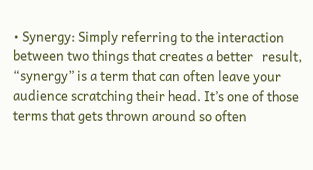• Synergy: Simply referring to the interaction between two things that creates a better   result, “synergy” is a term that can often leave your audience scratching their head. It’s one of those terms that gets thrown around so often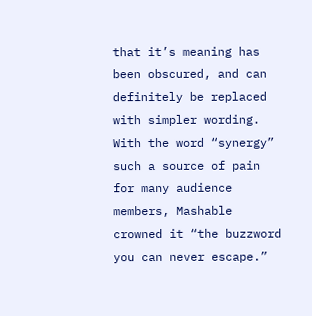that it’s meaning has been obscured, and can definitely be replaced with simpler wording. With the word “synergy” such a source of pain for many audience members, Mashable crowned it “the buzzword you can never escape.”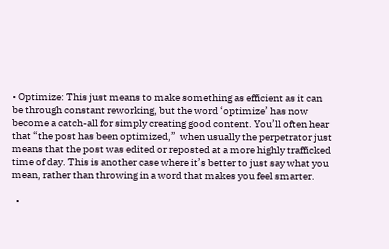• Optimize: This just means to make something as efficient as it can be through constant reworking, but the word ‘optimize’ has now become a catch-all for simply creating good content. You’ll often hear that “the post has been optimized,”  when usually the perpetrator just means that the post was edited or reposted at a more highly trafficked time of day. This is another case where it’s better to just say what you mean, rather than throwing in a word that makes you feel smarter.

  •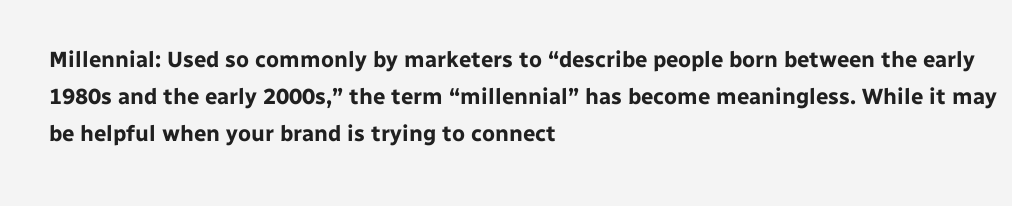Millennial: Used so commonly by marketers to “describe people born between the early 1980s and the early 2000s,” the term “millennial” has become meaningless. While it may be helpful when your brand is trying to connect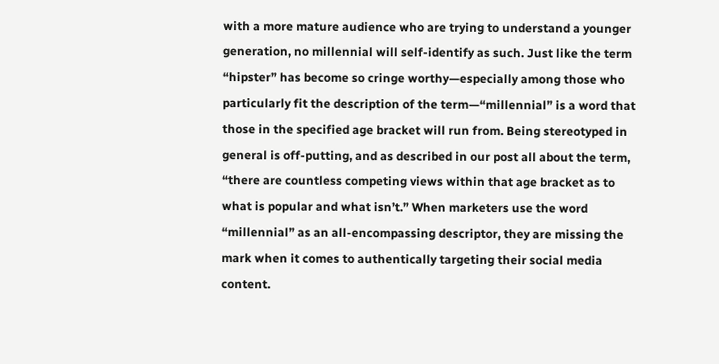with a more mature audience who are trying to understand a younger generation, no millennial will self-identify as such. Just like the term “hipster” has become so cringe worthy—especially among those who particularly fit the description of the term—“millennial” is a word that those in the specified age bracket will run from. Being stereotyped in general is off-putting, and as described in our post all about the term, “there are countless competing views within that age bracket as to what is popular and what isn’t.” When marketers use the word “millennial” as an all-encompassing descriptor, they are missing the mark when it comes to authentically targeting their social media content.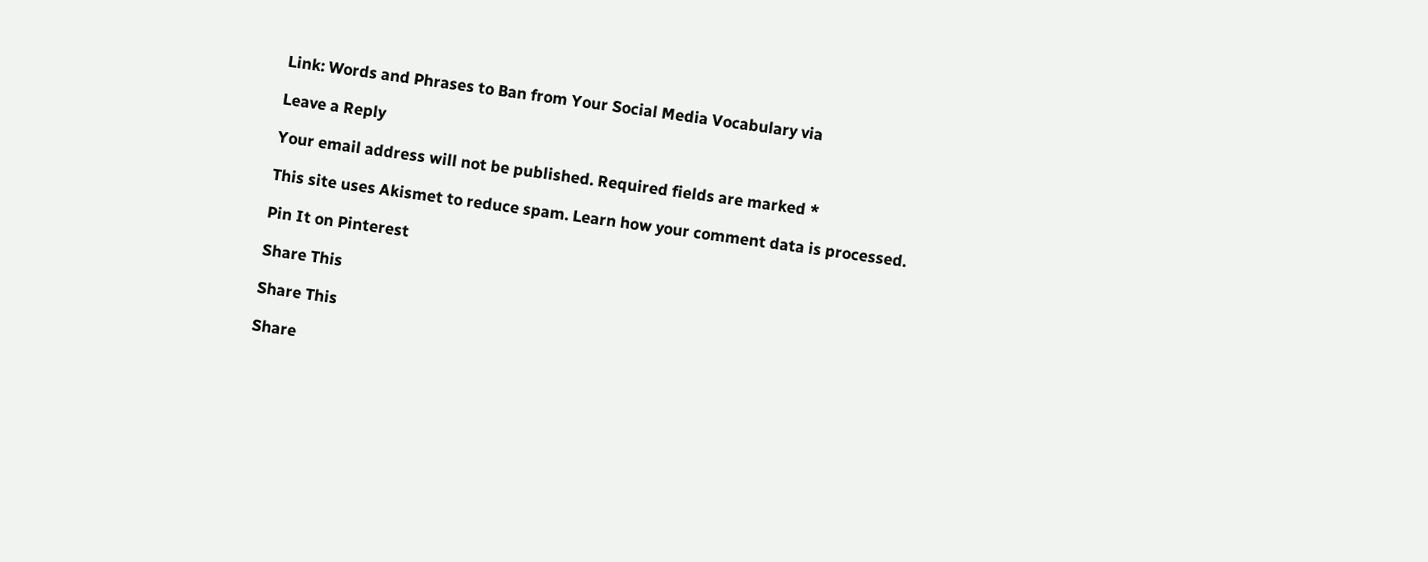Link: Words and Phrases to Ban from Your Social Media Vocabulary via

Leave a Reply

Your email address will not be published. Required fields are marked *

This site uses Akismet to reduce spam. Learn how your comment data is processed.

Pin It on Pinterest

Share This

Share This

Share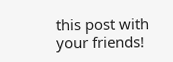this post with your friends!